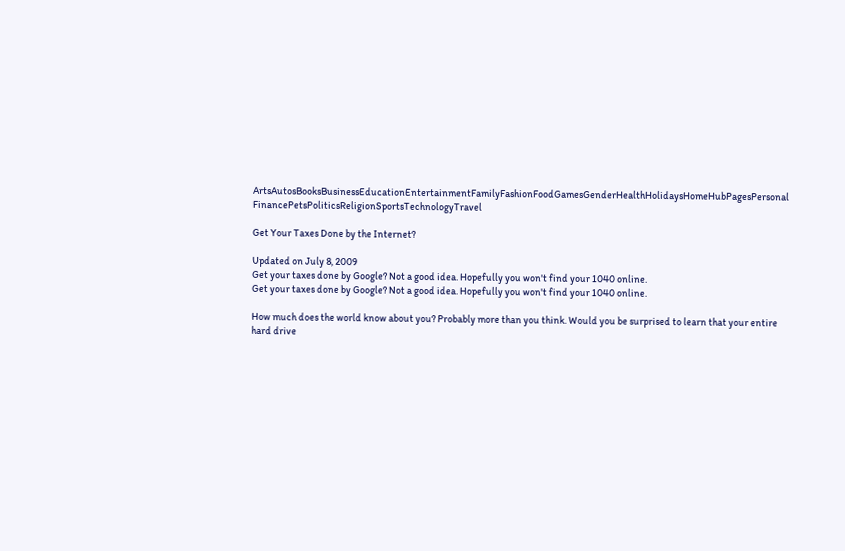ArtsAutosBooksBusinessEducationEntertainmentFamilyFashionFoodGamesGenderHealthHolidaysHomeHubPagesPersonal FinancePetsPoliticsReligionSportsTechnologyTravel

Get Your Taxes Done by the Internet?

Updated on July 8, 2009
Get your taxes done by Google? Not a good idea. Hopefully you won't find your 1040 online.
Get your taxes done by Google? Not a good idea. Hopefully you won't find your 1040 online.

How much does the world know about you? Probably more than you think. Would you be surprised to learn that your entire hard drive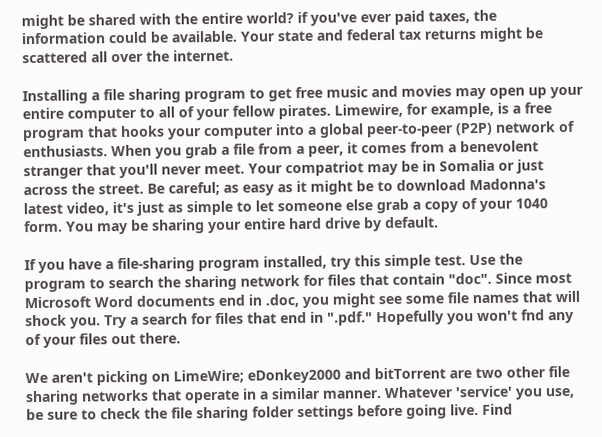might be shared with the entire world? if you've ever paid taxes, the information could be available. Your state and federal tax returns might be scattered all over the internet.

Installing a file sharing program to get free music and movies may open up your entire computer to all of your fellow pirates. Limewire, for example, is a free program that hooks your computer into a global peer-to-peer (P2P) network of enthusiasts. When you grab a file from a peer, it comes from a benevolent stranger that you'll never meet. Your compatriot may be in Somalia or just across the street. Be careful; as easy as it might be to download Madonna's latest video, it's just as simple to let someone else grab a copy of your 1040 form. You may be sharing your entire hard drive by default.

If you have a file-sharing program installed, try this simple test. Use the program to search the sharing network for files that contain "doc". Since most Microsoft Word documents end in .doc, you might see some file names that will shock you. Try a search for files that end in ".pdf." Hopefully you won't fnd any of your files out there.

We aren't picking on LimeWire; eDonkey2000 and bitTorrent are two other file sharing networks that operate in a similar manner. Whatever 'service' you use, be sure to check the file sharing folder settings before going live. Find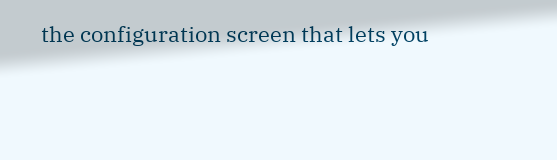the configuration screen that lets you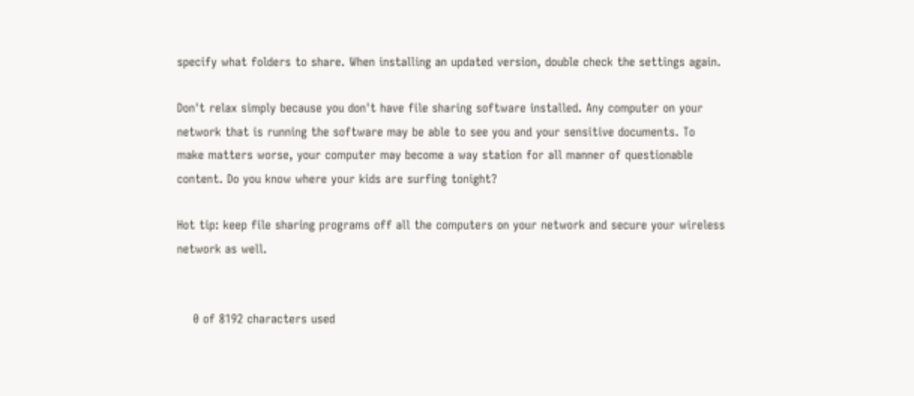specify what folders to share. When installing an updated version, double check the settings again.

Don't relax simply because you don't have file sharing software installed. Any computer on your network that is running the software may be able to see you and your sensitive documents. To make matters worse, your computer may become a way station for all manner of questionable content. Do you know where your kids are surfing tonight?

Hot tip: keep file sharing programs off all the computers on your network and secure your wireless network as well.


    0 of 8192 characters used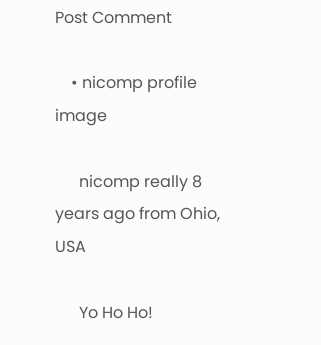Post Comment

    • nicomp profile image

      nicomp really 8 years ago from Ohio, USA

      Yo Ho Ho!